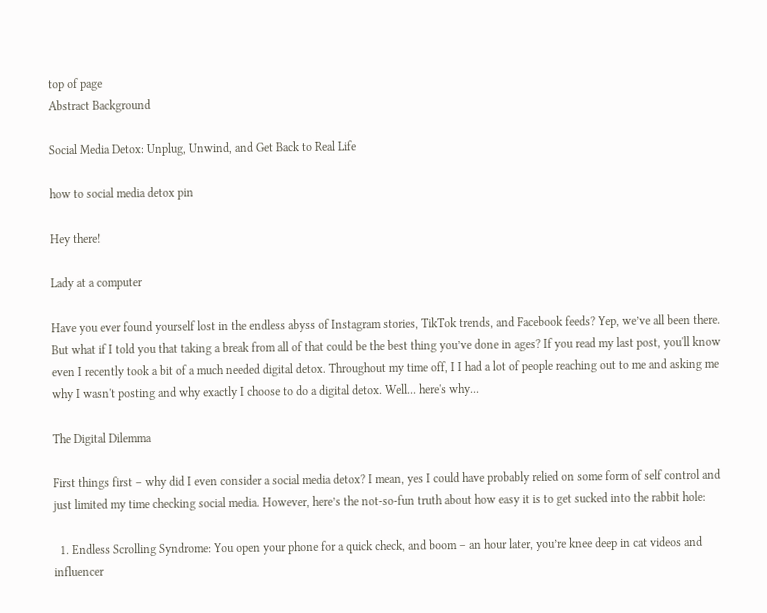top of page
Abstract Background

Social Media Detox: Unplug, Unwind, and Get Back to Real Life

how to social media detox pin

Hey there!

Lady at a computer

Have you ever found yourself lost in the endless abyss of Instagram stories, TikTok trends, and Facebook feeds? Yep, we’ve all been there. But what if I told you that taking a break from all of that could be the best thing you’ve done in ages? If you read my last post, you'll know even I recently took a bit of a much needed digital detox. Throughout my time off, I I had a lot of people reaching out to me and asking me why I wasn't posting and why exactly I choose to do a digital detox. Well... here's why...

The Digital Dilemma

First things first – why did I even consider a social media detox? I mean, yes I could have probably relied on some form of self control and just limited my time checking social media. However, here’s the not-so-fun truth about how easy it is to get sucked into the rabbit hole:

  1. Endless Scrolling Syndrome: You open your phone for a quick check, and boom – an hour later, you’re knee deep in cat videos and influencer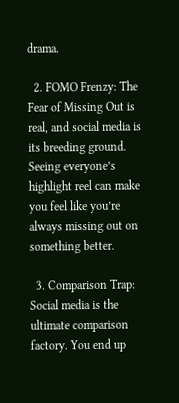drama.

  2. FOMO Frenzy: The Fear of Missing Out is real, and social media is its breeding ground. Seeing everyone’s highlight reel can make you feel like you’re always missing out on something better.

  3. Comparison Trap: Social media is the ultimate comparison factory. You end up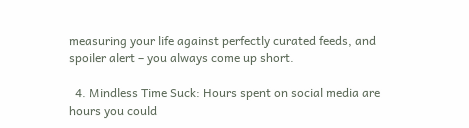measuring your life against perfectly curated feeds, and spoiler alert – you always come up short.

  4. Mindless Time Suck: Hours spent on social media are hours you could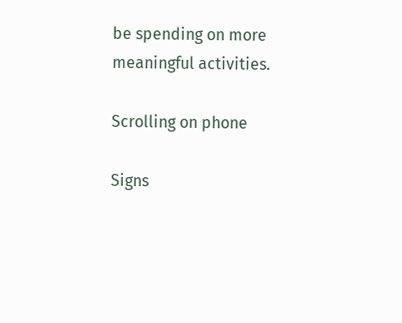be spending on more meaningful activities.

Scrolling on phone

Signs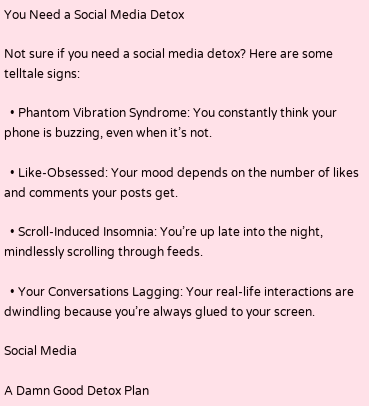You Need a Social Media Detox

Not sure if you need a social media detox? Here are some telltale signs:

  • Phantom Vibration Syndrome: You constantly think your phone is buzzing, even when it’s not.

  • Like-Obsessed: Your mood depends on the number of likes and comments your posts get.

  • Scroll-Induced Insomnia: You’re up late into the night, mindlessly scrolling through feeds.

  • Your Conversations Lagging: Your real-life interactions are dwindling because you’re always glued to your screen.

Social Media

A Damn Good Detox Plan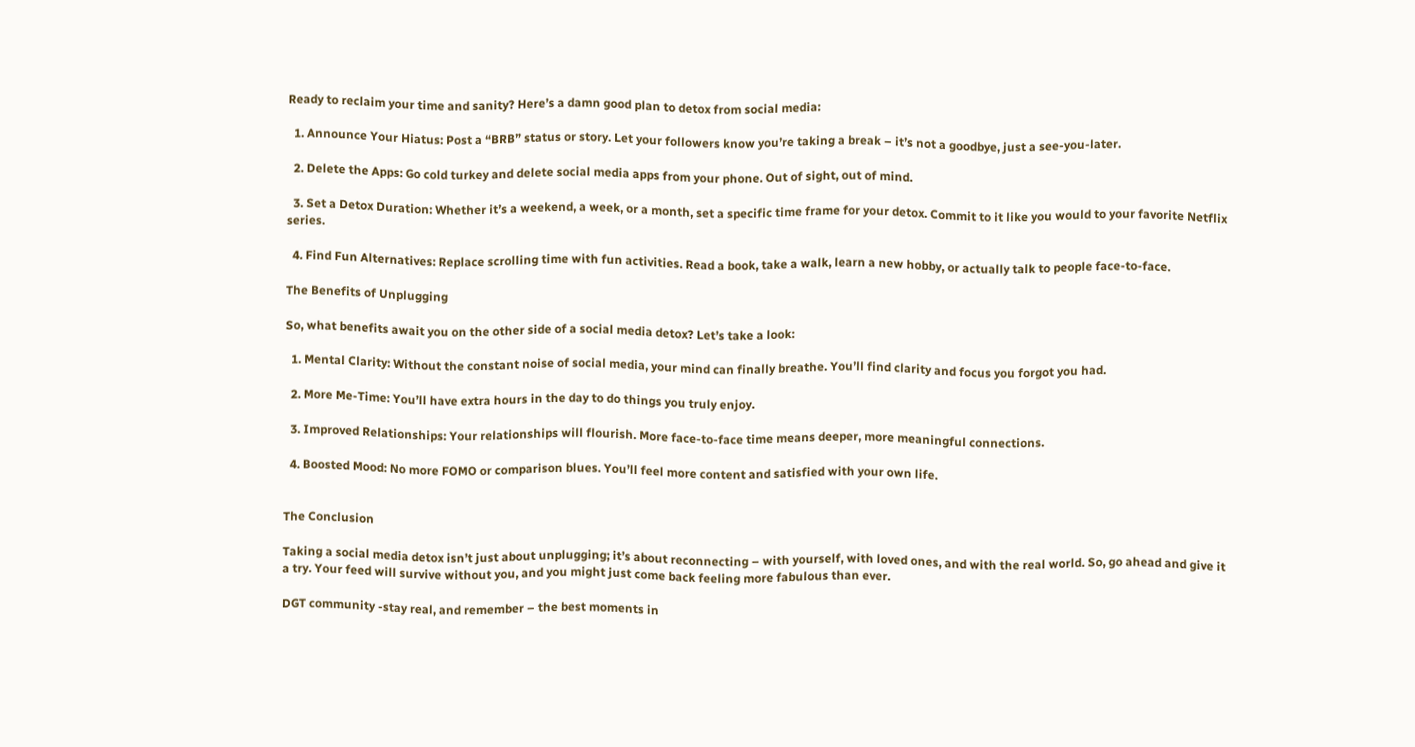Ready to reclaim your time and sanity? Here’s a damn good plan to detox from social media:

  1. Announce Your Hiatus: Post a “BRB” status or story. Let your followers know you’re taking a break – it’s not a goodbye, just a see-you-later.

  2. Delete the Apps: Go cold turkey and delete social media apps from your phone. Out of sight, out of mind.

  3. Set a Detox Duration: Whether it’s a weekend, a week, or a month, set a specific time frame for your detox. Commit to it like you would to your favorite Netflix series.

  4. Find Fun Alternatives: Replace scrolling time with fun activities. Read a book, take a walk, learn a new hobby, or actually talk to people face-to-face.

The Benefits of Unplugging

So, what benefits await you on the other side of a social media detox? Let’s take a look:

  1. Mental Clarity: Without the constant noise of social media, your mind can finally breathe. You’ll find clarity and focus you forgot you had.

  2. More Me-Time: You’ll have extra hours in the day to do things you truly enjoy.

  3. Improved Relationships: Your relationships will flourish. More face-to-face time means deeper, more meaningful connections.

  4. Boosted Mood: No more FOMO or comparison blues. You’ll feel more content and satisfied with your own life.


The Conclusion

Taking a social media detox isn’t just about unplugging; it’s about reconnecting – with yourself, with loved ones, and with the real world. So, go ahead and give it a try. Your feed will survive without you, and you might just come back feeling more fabulous than ever.

DGT community -stay real, and remember – the best moments in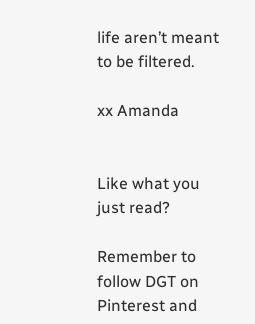life aren’t meant to be filtered.

xx Amanda


Like what you just read?

Remember to follow DGT on Pinterest and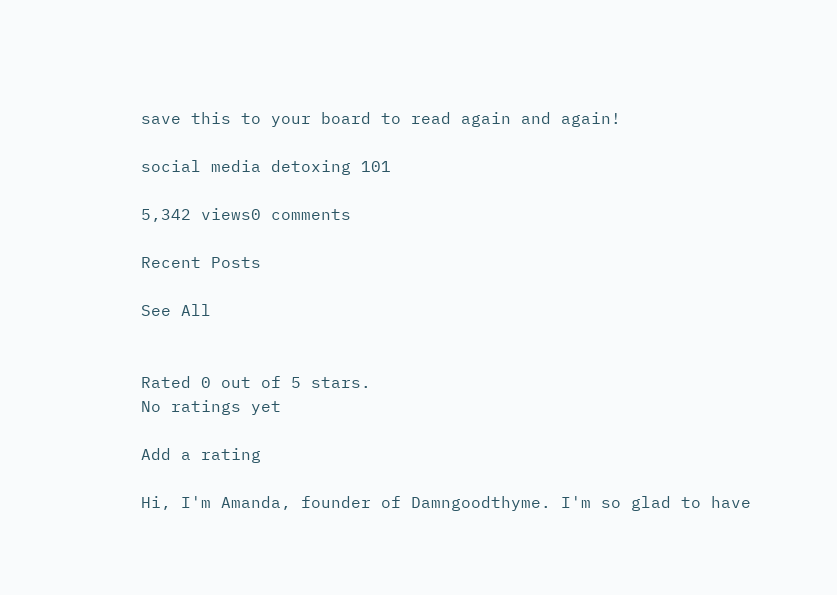save this to your board to read again and again!

social media detoxing 101

5,342 views0 comments

Recent Posts

See All


Rated 0 out of 5 stars.
No ratings yet

Add a rating

Hi, I'm Amanda, founder of Damngoodthyme. I'm so glad to have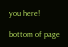you here!

bottom of page